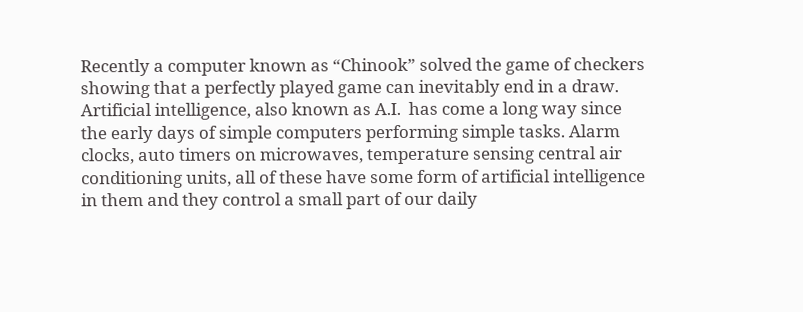Recently a computer known as “Chinook” solved the game of checkers showing that a perfectly played game can inevitably end in a draw. Artificial intelligence, also known as A.I.  has come a long way since the early days of simple computers performing simple tasks. Alarm clocks, auto timers on microwaves, temperature sensing central air conditioning units, all of these have some form of artificial intelligence in them and they control a small part of our daily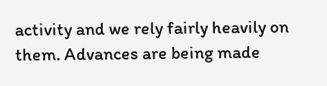activity and we rely fairly heavily on them. Advances are being made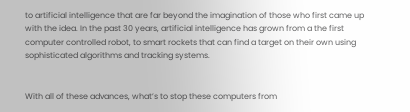to artificial intelligence that are far beyond the imagination of those who first came up with the idea. In the past 30 years, artificial intelligence has grown from a the first computer controlled robot, to smart rockets that can find a target on their own using sophisticated algorithms and tracking systems.


With all of these advances, what’s to stop these computers from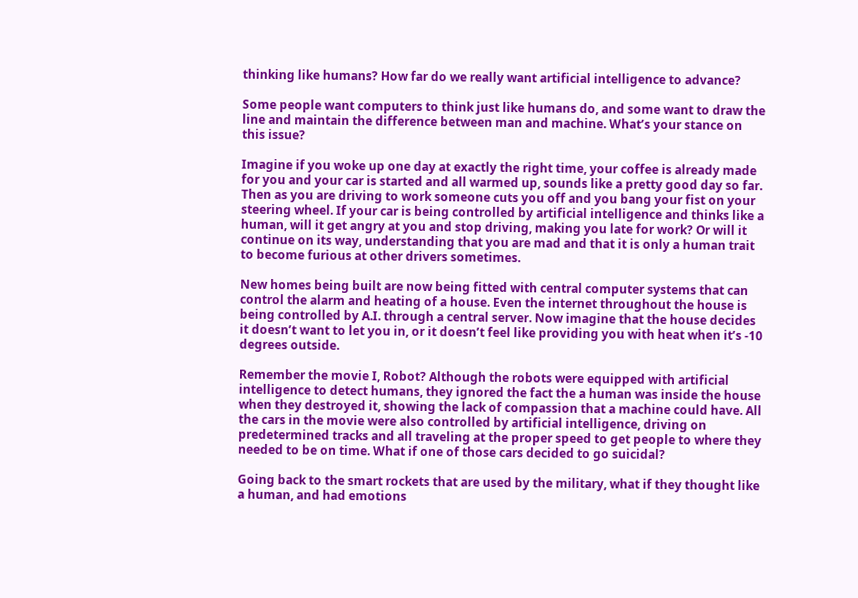thinking like humans? How far do we really want artificial intelligence to advance?

Some people want computers to think just like humans do, and some want to draw the line and maintain the difference between man and machine. What’s your stance on this issue?

Imagine if you woke up one day at exactly the right time, your coffee is already made for you and your car is started and all warmed up, sounds like a pretty good day so far. Then as you are driving to work someone cuts you off and you bang your fist on your steering wheel. If your car is being controlled by artificial intelligence and thinks like a human, will it get angry at you and stop driving, making you late for work? Or will it continue on its way, understanding that you are mad and that it is only a human trait to become furious at other drivers sometimes.

New homes being built are now being fitted with central computer systems that can control the alarm and heating of a house. Even the internet throughout the house is being controlled by A.I. through a central server. Now imagine that the house decides it doesn’t want to let you in, or it doesn’t feel like providing you with heat when it’s -10 degrees outside.

Remember the movie I, Robot? Although the robots were equipped with artificial intelligence to detect humans, they ignored the fact the a human was inside the house when they destroyed it, showing the lack of compassion that a machine could have. All the cars in the movie were also controlled by artificial intelligence, driving on predetermined tracks and all traveling at the proper speed to get people to where they needed to be on time. What if one of those cars decided to go suicidal?

Going back to the smart rockets that are used by the military, what if they thought like a human, and had emotions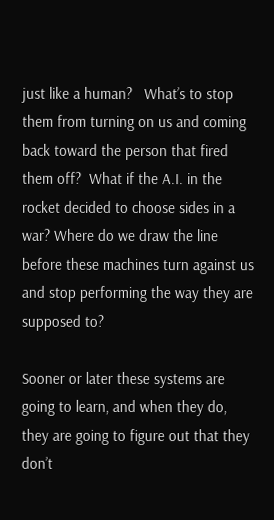just like a human?   What’s to stop them from turning on us and coming back toward the person that fired them off?  What if the A.I. in the rocket decided to choose sides in a war? Where do we draw the line before these machines turn against us and stop performing the way they are supposed to?

Sooner or later these systems are going to learn, and when they do, they are going to figure out that they don’t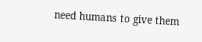need humans to give them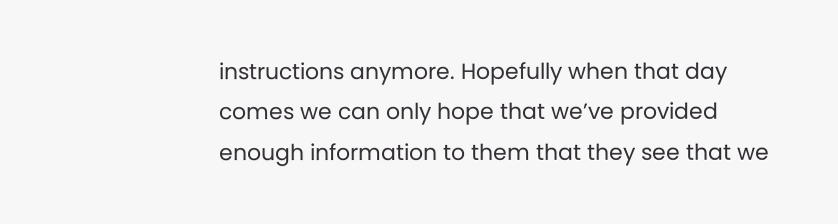instructions anymore. Hopefully when that day comes we can only hope that we’ve provided enough information to them that they see that we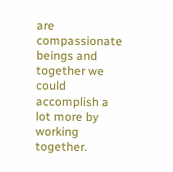are compassionate beings and together we could accomplish a lot more by working together.